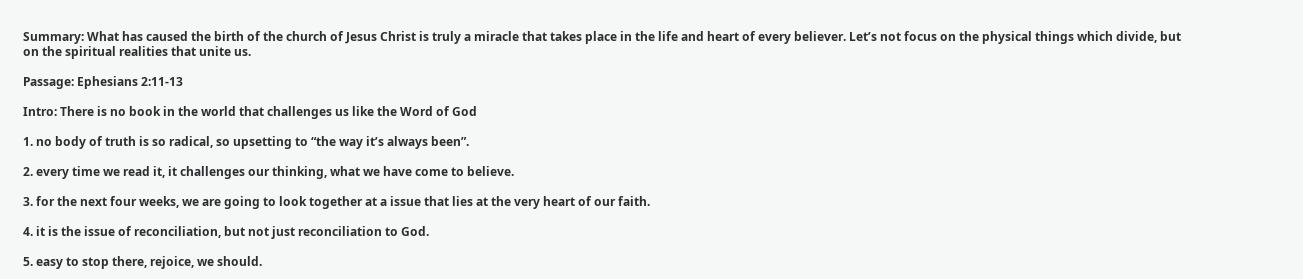Summary: What has caused the birth of the church of Jesus Christ is truly a miracle that takes place in the life and heart of every believer. Let’s not focus on the physical things which divide, but on the spiritual realities that unite us.

Passage: Ephesians 2:11-13

Intro: There is no book in the world that challenges us like the Word of God

1. no body of truth is so radical, so upsetting to “the way it’s always been”.

2. every time we read it, it challenges our thinking, what we have come to believe.

3. for the next four weeks, we are going to look together at a issue that lies at the very heart of our faith.

4. it is the issue of reconciliation, but not just reconciliation to God.

5. easy to stop there, rejoice, we should.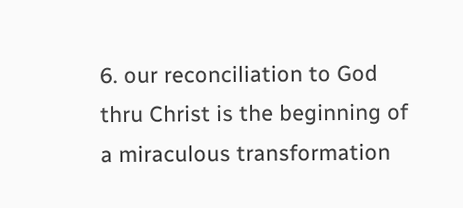6. our reconciliation to God thru Christ is the beginning of a miraculous transformation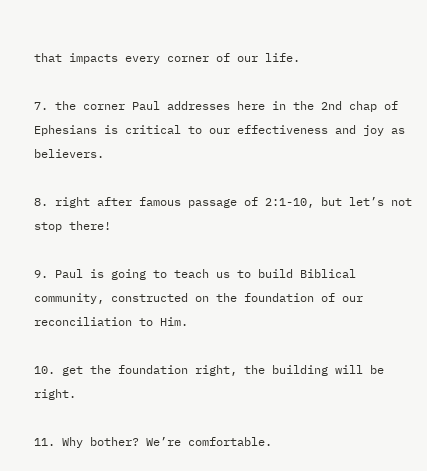that impacts every corner of our life.

7. the corner Paul addresses here in the 2nd chap of Ephesians is critical to our effectiveness and joy as believers.

8. right after famous passage of 2:1-10, but let’s not stop there!

9. Paul is going to teach us to build Biblical community, constructed on the foundation of our reconciliation to Him.

10. get the foundation right, the building will be right.

11. Why bother? We’re comfortable.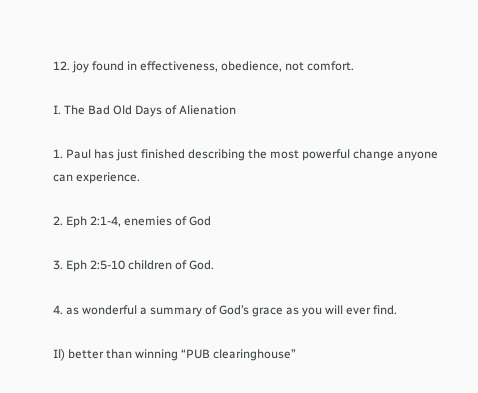12. joy found in effectiveness, obedience, not comfort.

I. The Bad Old Days of Alienation

1. Paul has just finished describing the most powerful change anyone can experience.

2. Eph 2:1-4, enemies of God

3. Eph 2:5-10 children of God.

4. as wonderful a summary of God’s grace as you will ever find.

Il) better than winning “PUB clearinghouse”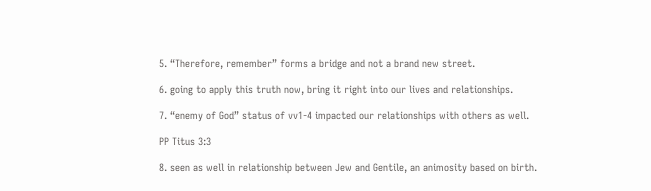5. “Therefore, remember” forms a bridge and not a brand new street.

6. going to apply this truth now, bring it right into our lives and relationships.

7. “enemy of God” status of vv1-4 impacted our relationships with others as well.

PP Titus 3:3

8. seen as well in relationship between Jew and Gentile, an animosity based on birth.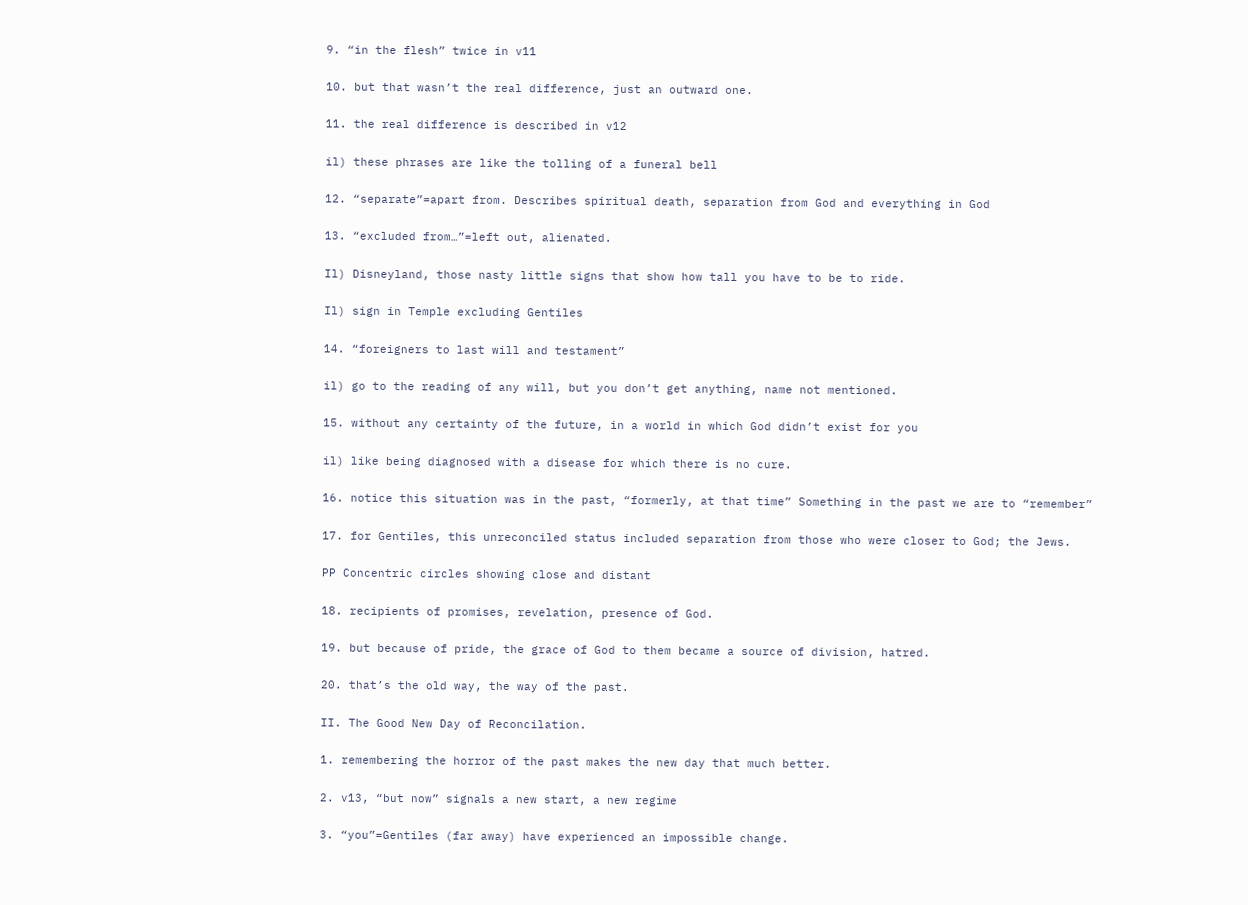9. “in the flesh” twice in v11

10. but that wasn’t the real difference, just an outward one.

11. the real difference is described in v12

il) these phrases are like the tolling of a funeral bell

12. “separate”=apart from. Describes spiritual death, separation from God and everything in God

13. “excluded from…”=left out, alienated.

Il) Disneyland, those nasty little signs that show how tall you have to be to ride.

Il) sign in Temple excluding Gentiles

14. “foreigners to last will and testament”

il) go to the reading of any will, but you don’t get anything, name not mentioned.

15. without any certainty of the future, in a world in which God didn’t exist for you

il) like being diagnosed with a disease for which there is no cure.

16. notice this situation was in the past, “formerly, at that time” Something in the past we are to “remember”

17. for Gentiles, this unreconciled status included separation from those who were closer to God; the Jews.

PP Concentric circles showing close and distant

18. recipients of promises, revelation, presence of God.

19. but because of pride, the grace of God to them became a source of division, hatred.

20. that’s the old way, the way of the past.

II. The Good New Day of Reconcilation.

1. remembering the horror of the past makes the new day that much better.

2. v13, “but now” signals a new start, a new regime

3. “you”=Gentiles (far away) have experienced an impossible change.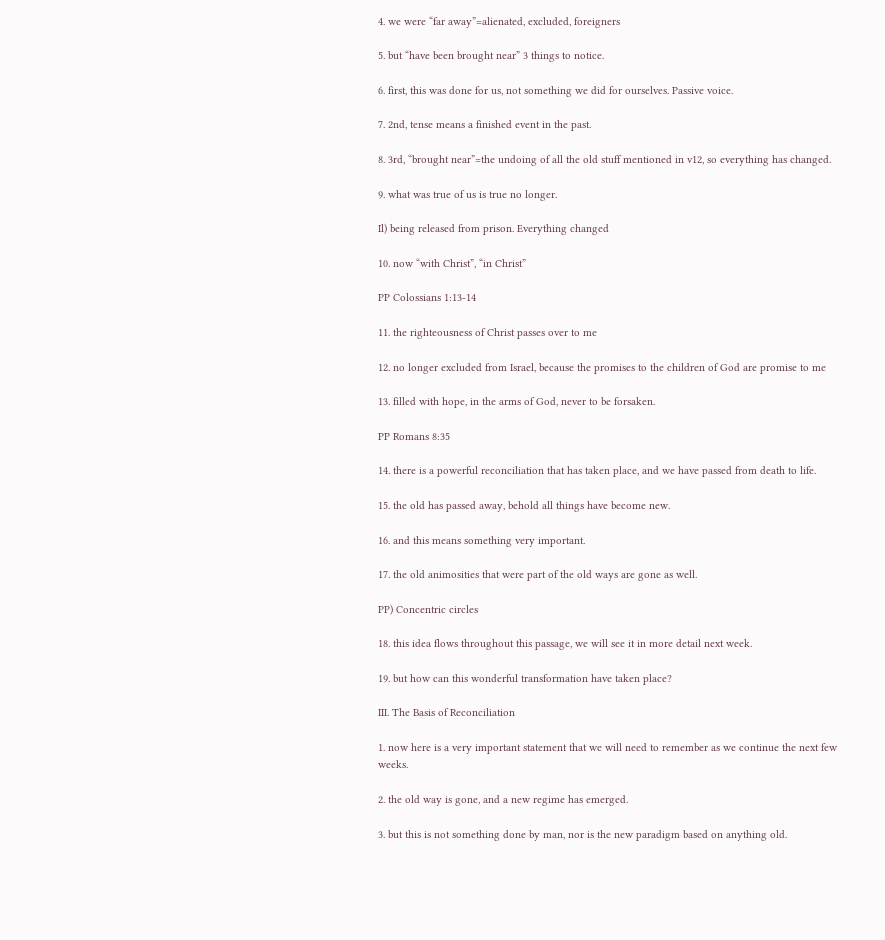4. we were “far away”=alienated, excluded, foreigners

5. but “have been brought near” 3 things to notice.

6. first, this was done for us, not something we did for ourselves. Passive voice.

7. 2nd, tense means a finished event in the past.

8. 3rd, “brought near”=the undoing of all the old stuff mentioned in v12, so everything has changed.

9. what was true of us is true no longer.

Il) being released from prison. Everything changed

10. now “with Christ”, “in Christ”

PP Colossians 1:13-14

11. the righteousness of Christ passes over to me

12. no longer excluded from Israel, because the promises to the children of God are promise to me

13. filled with hope, in the arms of God, never to be forsaken.

PP Romans 8:35

14. there is a powerful reconciliation that has taken place, and we have passed from death to life.

15. the old has passed away, behold all things have become new.

16. and this means something very important.

17. the old animosities that were part of the old ways are gone as well.

PP) Concentric circles

18. this idea flows throughout this passage, we will see it in more detail next week.

19. but how can this wonderful transformation have taken place?

III. The Basis of Reconciliation

1. now here is a very important statement that we will need to remember as we continue the next few weeks.

2. the old way is gone, and a new regime has emerged.

3. but this is not something done by man, nor is the new paradigm based on anything old.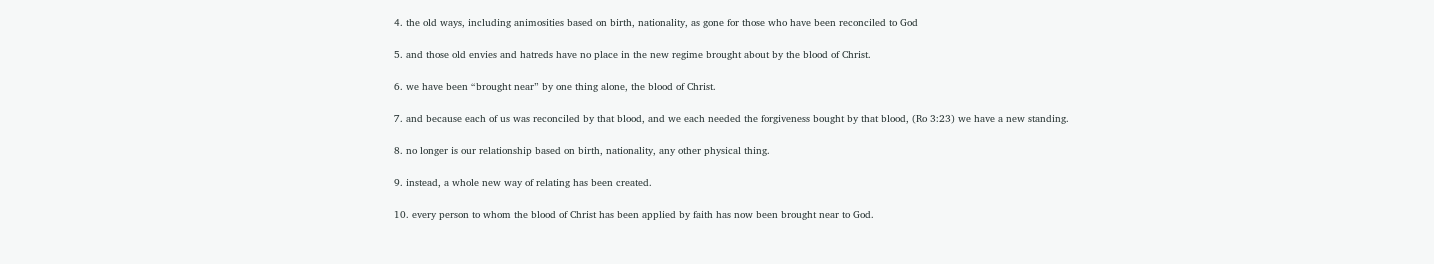4. the old ways, including animosities based on birth, nationality, as gone for those who have been reconciled to God

5. and those old envies and hatreds have no place in the new regime brought about by the blood of Christ.

6. we have been “brought near” by one thing alone, the blood of Christ.

7. and because each of us was reconciled by that blood, and we each needed the forgiveness bought by that blood, (Ro 3:23) we have a new standing.

8. no longer is our relationship based on birth, nationality, any other physical thing.

9. instead, a whole new way of relating has been created.

10. every person to whom the blood of Christ has been applied by faith has now been brought near to God.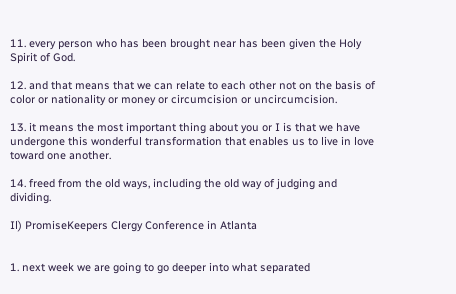11. every person who has been brought near has been given the Holy Spirit of God.

12. and that means that we can relate to each other not on the basis of color or nationality or money or circumcision or uncircumcision.

13. it means the most important thing about you or I is that we have undergone this wonderful transformation that enables us to live in love toward one another.

14. freed from the old ways, including the old way of judging and dividing.

Il) PromiseKeepers Clergy Conference in Atlanta


1. next week we are going to go deeper into what separated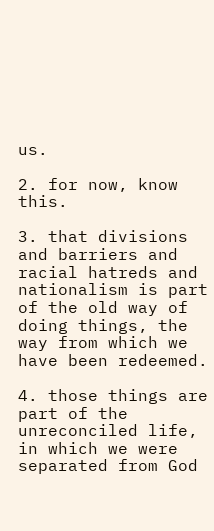us.

2. for now, know this.

3. that divisions and barriers and racial hatreds and nationalism is part of the old way of doing things, the way from which we have been redeemed.

4. those things are part of the unreconciled life, in which we were separated from God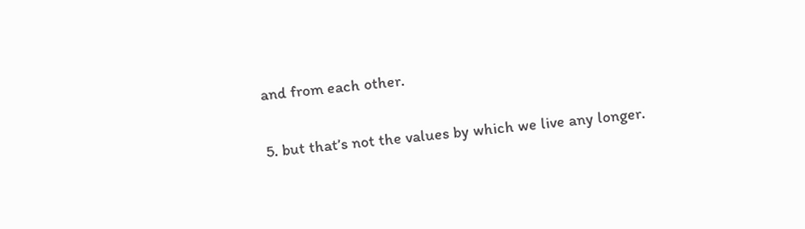and from each other.

5. but that’s not the values by which we live any longer.